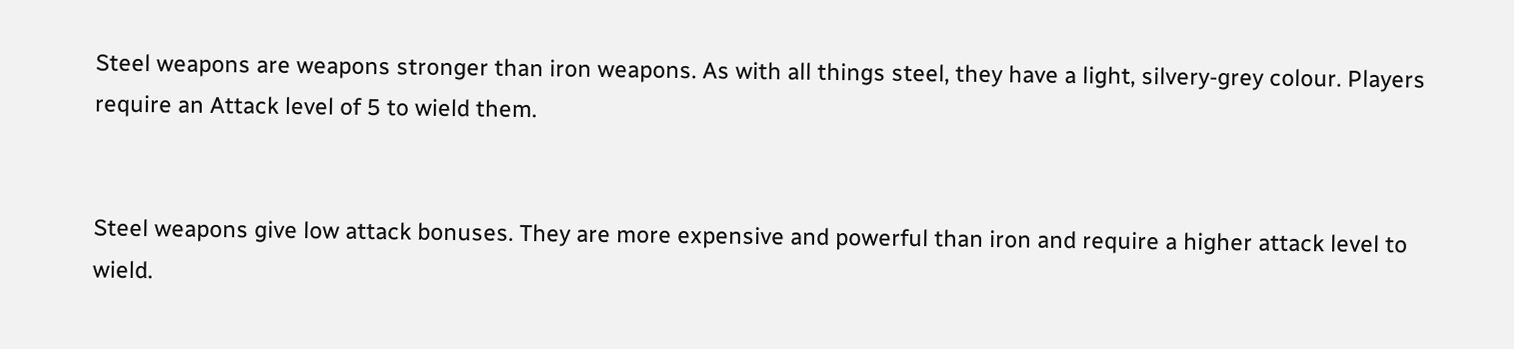Steel weapons are weapons stronger than iron weapons. As with all things steel, they have a light, silvery-grey colour. Players require an Attack level of 5 to wield them.


Steel weapons give low attack bonuses. They are more expensive and powerful than iron and require a higher attack level to wield.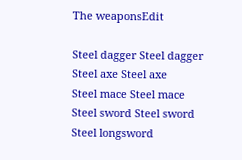The weaponsEdit

Steel dagger Steel dagger
Steel axe Steel axe
Steel mace Steel mace
Steel sword Steel sword
Steel longsword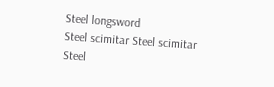Steel longsword
Steel scimitar Steel scimitar
Steel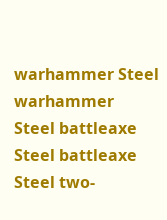warhammer Steel warhammer
Steel battleaxe Steel battleaxe
Steel two-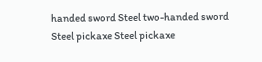handed sword Steel two-handed sword
Steel pickaxe Steel pickaxe